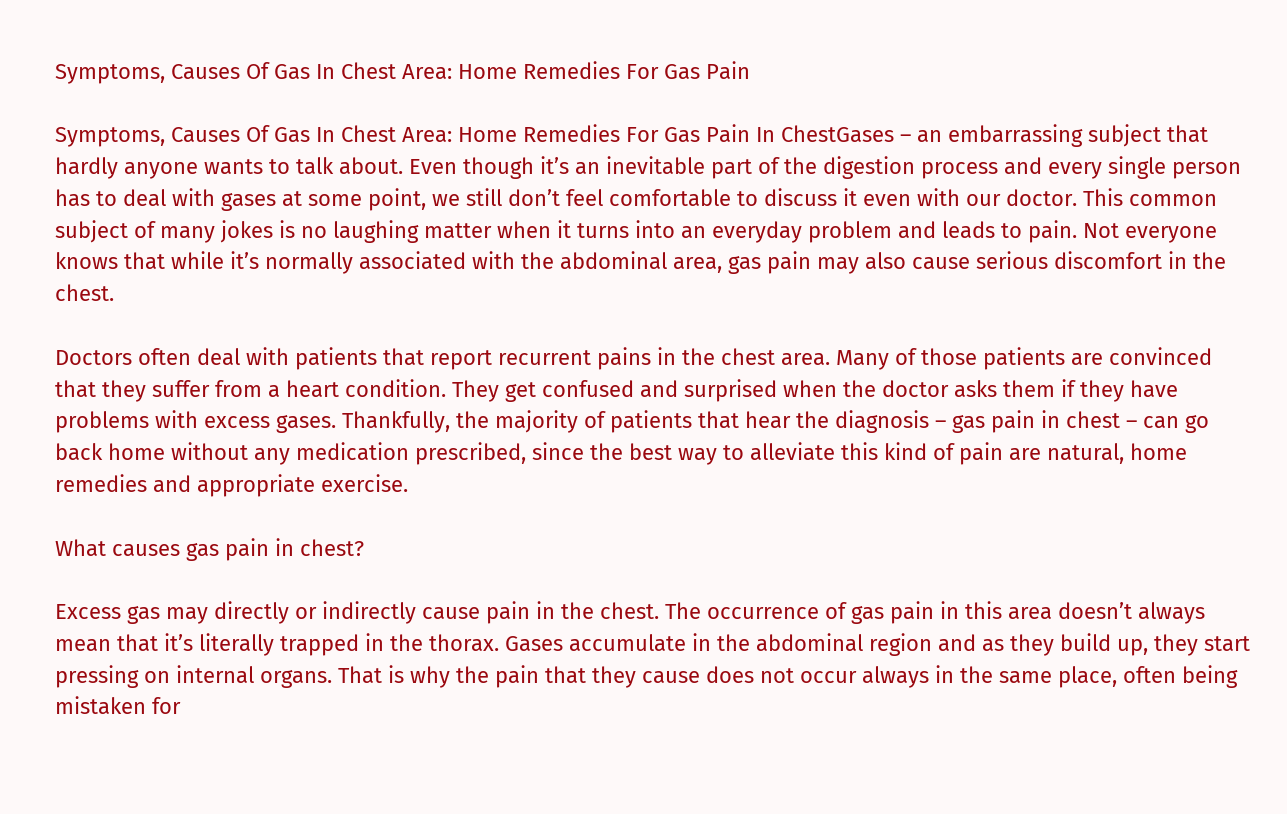Symptoms, Causes Of Gas In Chest Area: Home Remedies For Gas Pain

Symptoms, Causes Of Gas In Chest Area: Home Remedies For Gas Pain In ChestGases – an embarrassing subject that hardly anyone wants to talk about. Even though it’s an inevitable part of the digestion process and every single person has to deal with gases at some point, we still don’t feel comfortable to discuss it even with our doctor. This common subject of many jokes is no laughing matter when it turns into an everyday problem and leads to pain. Not everyone knows that while it’s normally associated with the abdominal area, gas pain may also cause serious discomfort in the chest.

Doctors often deal with patients that report recurrent pains in the chest area. Many of those patients are convinced that they suffer from a heart condition. They get confused and surprised when the doctor asks them if they have problems with excess gases. Thankfully, the majority of patients that hear the diagnosis – gas pain in chest – can go back home without any medication prescribed, since the best way to alleviate this kind of pain are natural, home remedies and appropriate exercise.

What causes gas pain in chest?

Excess gas may directly or indirectly cause pain in the chest. The occurrence of gas pain in this area doesn’t always mean that it’s literally trapped in the thorax. Gases accumulate in the abdominal region and as they build up, they start pressing on internal organs. That is why the pain that they cause does not occur always in the same place, often being mistaken for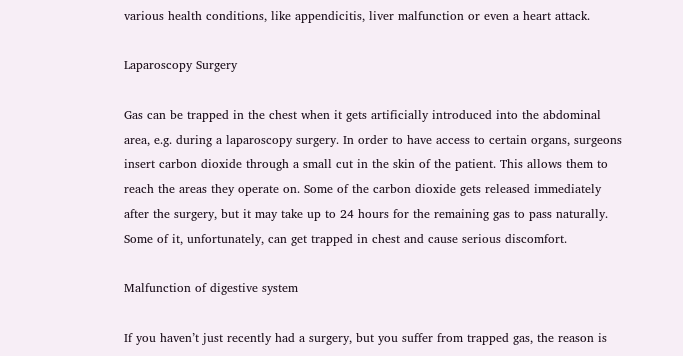various health conditions, like appendicitis, liver malfunction or even a heart attack.

Laparoscopy Surgery

Gas can be trapped in the chest when it gets artificially introduced into the abdominal area, e.g. during a laparoscopy surgery. In order to have access to certain organs, surgeons insert carbon dioxide through a small cut in the skin of the patient. This allows them to reach the areas they operate on. Some of the carbon dioxide gets released immediately after the surgery, but it may take up to 24 hours for the remaining gas to pass naturally. Some of it, unfortunately, can get trapped in chest and cause serious discomfort.

Malfunction of digestive system

If you haven’t just recently had a surgery, but you suffer from trapped gas, the reason is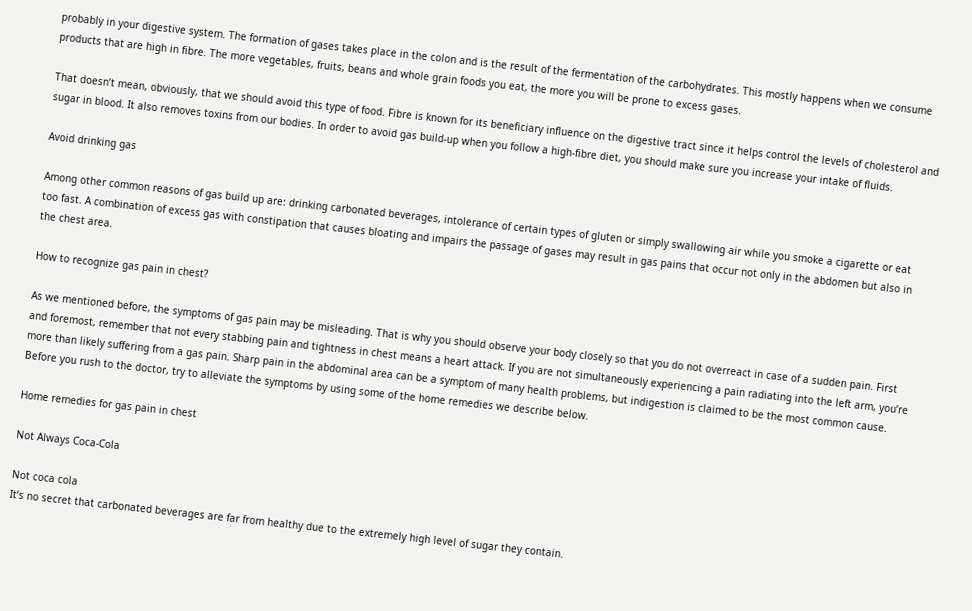probably in your digestive system. The formation of gases takes place in the colon and is the result of the fermentation of the carbohydrates. This mostly happens when we consume products that are high in fibre. The more vegetables, fruits, beans and whole grain foods you eat, the more you will be prone to excess gases.

That doesn’t mean, obviously, that we should avoid this type of food. Fibre is known for its beneficiary influence on the digestive tract since it helps control the levels of cholesterol and sugar in blood. It also removes toxins from our bodies. In order to avoid gas build-up when you follow a high-fibre diet, you should make sure you increase your intake of fluids.

Avoid drinking gas

Among other common reasons of gas build up are: drinking carbonated beverages, intolerance of certain types of gluten or simply swallowing air while you smoke a cigarette or eat too fast. A combination of excess gas with constipation that causes bloating and impairs the passage of gases may result in gas pains that occur not only in the abdomen but also in the chest area.

How to recognize gas pain in chest?

As we mentioned before, the symptoms of gas pain may be misleading. That is why you should observe your body closely so that you do not overreact in case of a sudden pain. First and foremost, remember that not every stabbing pain and tightness in chest means a heart attack. If you are not simultaneously experiencing a pain radiating into the left arm, you’re more than likely suffering from a gas pain. Sharp pain in the abdominal area can be a symptom of many health problems, but indigestion is claimed to be the most common cause. Before you rush to the doctor, try to alleviate the symptoms by using some of the home remedies we describe below.

Home remedies for gas pain in chest

Not Always Coca-Cola

Not coca cola
It’s no secret that carbonated beverages are far from healthy due to the extremely high level of sugar they contain.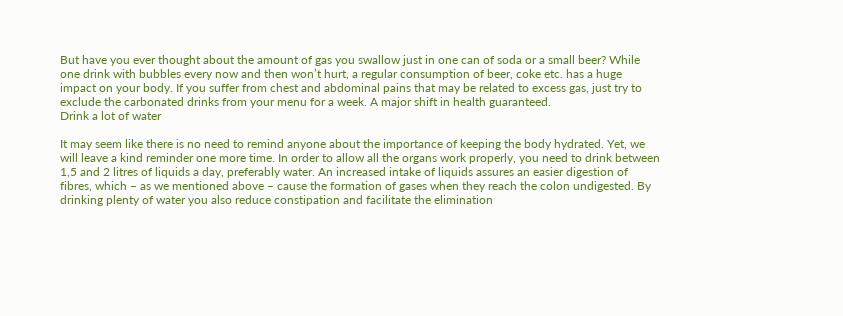But have you ever thought about the amount of gas you swallow just in one can of soda or a small beer? While one drink with bubbles every now and then won’t hurt, a regular consumption of beer, coke etc. has a huge impact on your body. If you suffer from chest and abdominal pains that may be related to excess gas, just try to exclude the carbonated drinks from your menu for a week. A major shift in health guaranteed.
Drink a lot of water

It may seem like there is no need to remind anyone about the importance of keeping the body hydrated. Yet, we will leave a kind reminder one more time. In order to allow all the organs work properly, you need to drink between 1,5 and 2 litres of liquids a day, preferably water. An increased intake of liquids assures an easier digestion of fibres, which – as we mentioned above – cause the formation of gases when they reach the colon undigested. By drinking plenty of water you also reduce constipation and facilitate the elimination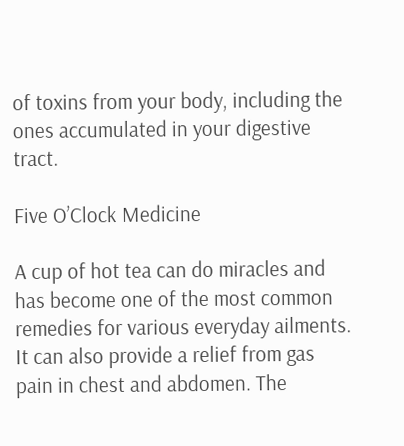of toxins from your body, including the ones accumulated in your digestive tract.

Five O’Clock Medicine

A cup of hot tea can do miracles and has become one of the most common remedies for various everyday ailments. It can also provide a relief from gas pain in chest and abdomen. The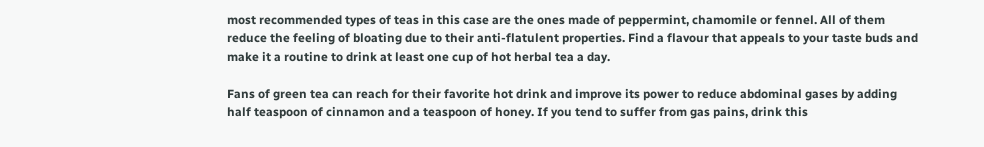most recommended types of teas in this case are the ones made of peppermint, chamomile or fennel. All of them reduce the feeling of bloating due to their anti-flatulent properties. Find a flavour that appeals to your taste buds and make it a routine to drink at least one cup of hot herbal tea a day.

Fans of green tea can reach for their favorite hot drink and improve its power to reduce abdominal gases by adding half teaspoon of cinnamon and a teaspoon of honey. If you tend to suffer from gas pains, drink this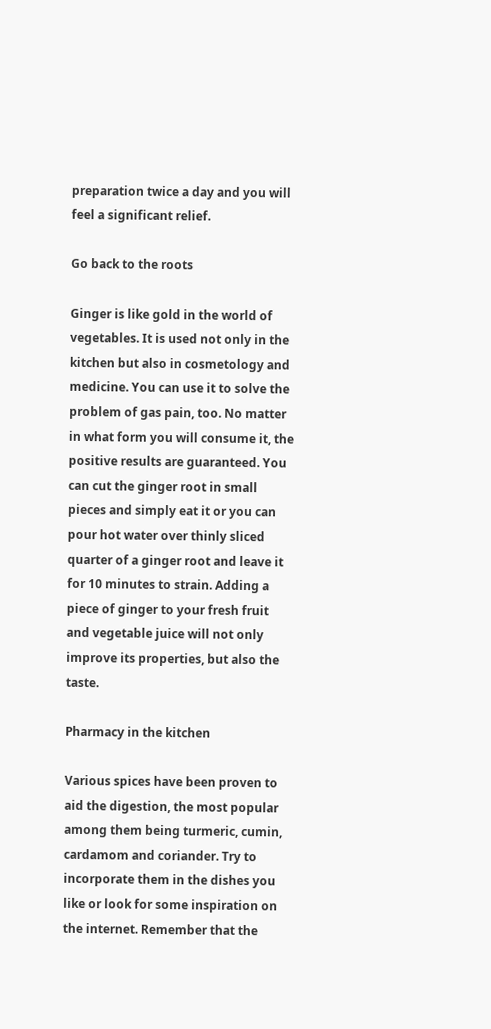preparation twice a day and you will feel a significant relief.

Go back to the roots

Ginger is like gold in the world of vegetables. It is used not only in the kitchen but also in cosmetology and medicine. You can use it to solve the problem of gas pain, too. No matter in what form you will consume it, the positive results are guaranteed. You can cut the ginger root in small pieces and simply eat it or you can pour hot water over thinly sliced quarter of a ginger root and leave it for 10 minutes to strain. Adding a piece of ginger to your fresh fruit and vegetable juice will not only improve its properties, but also the taste.

Pharmacy in the kitchen

Various spices have been proven to aid the digestion, the most popular among them being turmeric, cumin, cardamom and coriander. Try to incorporate them in the dishes you like or look for some inspiration on the internet. Remember that the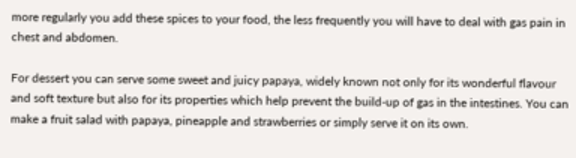more regularly you add these spices to your food, the less frequently you will have to deal with gas pain in chest and abdomen.

For dessert you can serve some sweet and juicy papaya, widely known not only for its wonderful flavour and soft texture but also for its properties which help prevent the build-up of gas in the intestines. You can make a fruit salad with papaya, pineapple and strawberries or simply serve it on its own.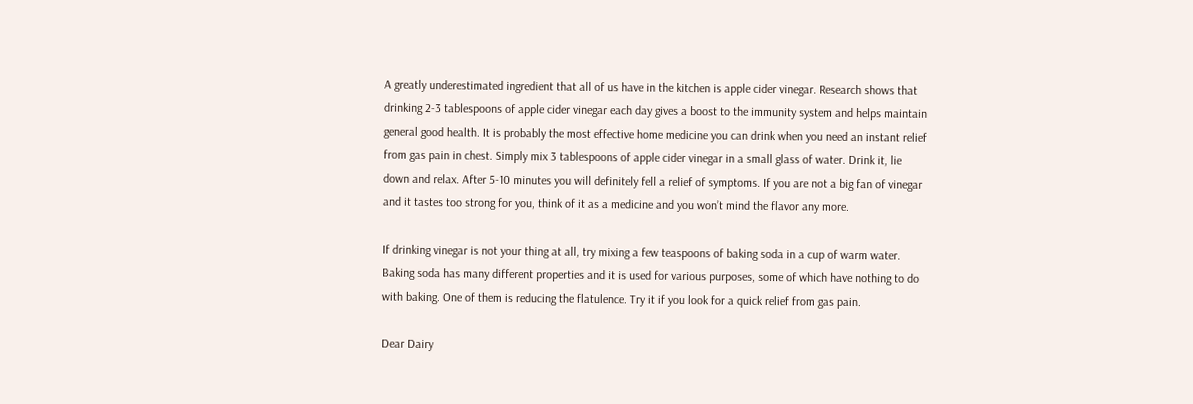A greatly underestimated ingredient that all of us have in the kitchen is apple cider vinegar. Research shows that drinking 2-3 tablespoons of apple cider vinegar each day gives a boost to the immunity system and helps maintain general good health. It is probably the most effective home medicine you can drink when you need an instant relief from gas pain in chest. Simply mix 3 tablespoons of apple cider vinegar in a small glass of water. Drink it, lie down and relax. After 5-10 minutes you will definitely fell a relief of symptoms. If you are not a big fan of vinegar and it tastes too strong for you, think of it as a medicine and you won’t mind the flavor any more.

If drinking vinegar is not your thing at all, try mixing a few teaspoons of baking soda in a cup of warm water. Baking soda has many different properties and it is used for various purposes, some of which have nothing to do with baking. One of them is reducing the flatulence. Try it if you look for a quick relief from gas pain.

Dear Dairy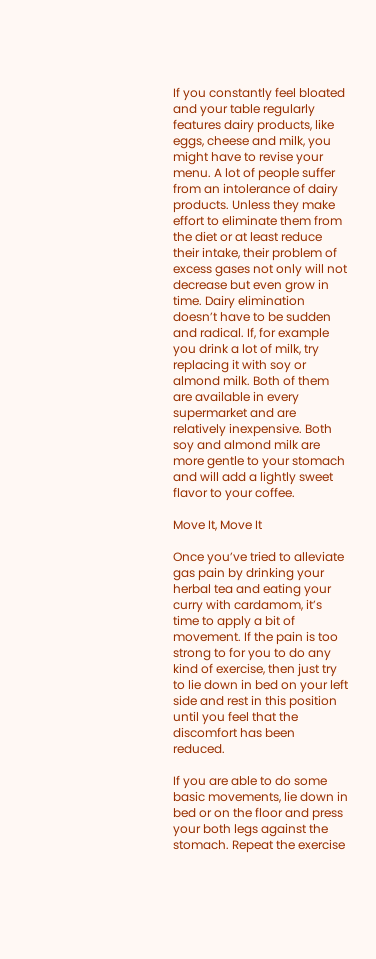If you constantly feel bloated and your table regularly features dairy products, like eggs, cheese and milk, you might have to revise your menu. A lot of people suffer from an intolerance of dairy products. Unless they make effort to eliminate them from the diet or at least reduce their intake, their problem of excess gases not only will not decrease but even grow in time. Dairy elimination doesn’t have to be sudden and radical. If, for example you drink a lot of milk, try replacing it with soy or almond milk. Both of them are available in every supermarket and are relatively inexpensive. Both soy and almond milk are more gentle to your stomach and will add a lightly sweet flavor to your coffee.

Move It, Move It

Once you’ve tried to alleviate gas pain by drinking your herbal tea and eating your curry with cardamom, it’s time to apply a bit of movement. If the pain is too strong to for you to do any kind of exercise, then just try to lie down in bed on your left side and rest in this position until you feel that the discomfort has been reduced.

If you are able to do some basic movements, lie down in bed or on the floor and press your both legs against the stomach. Repeat the exercise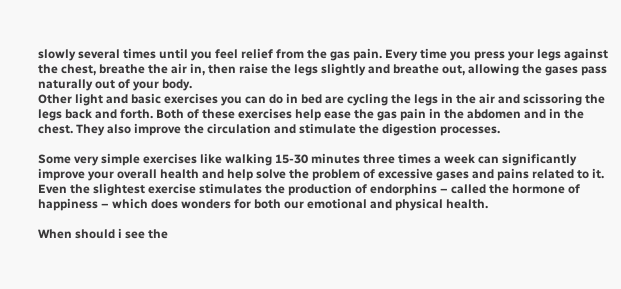slowly several times until you feel relief from the gas pain. Every time you press your legs against the chest, breathe the air in, then raise the legs slightly and breathe out, allowing the gases pass naturally out of your body.
Other light and basic exercises you can do in bed are cycling the legs in the air and scissoring the legs back and forth. Both of these exercises help ease the gas pain in the abdomen and in the chest. They also improve the circulation and stimulate the digestion processes.

Some very simple exercises like walking 15-30 minutes three times a week can significantly improve your overall health and help solve the problem of excessive gases and pains related to it. Even the slightest exercise stimulates the production of endorphins – called the hormone of happiness – which does wonders for both our emotional and physical health.

When should i see the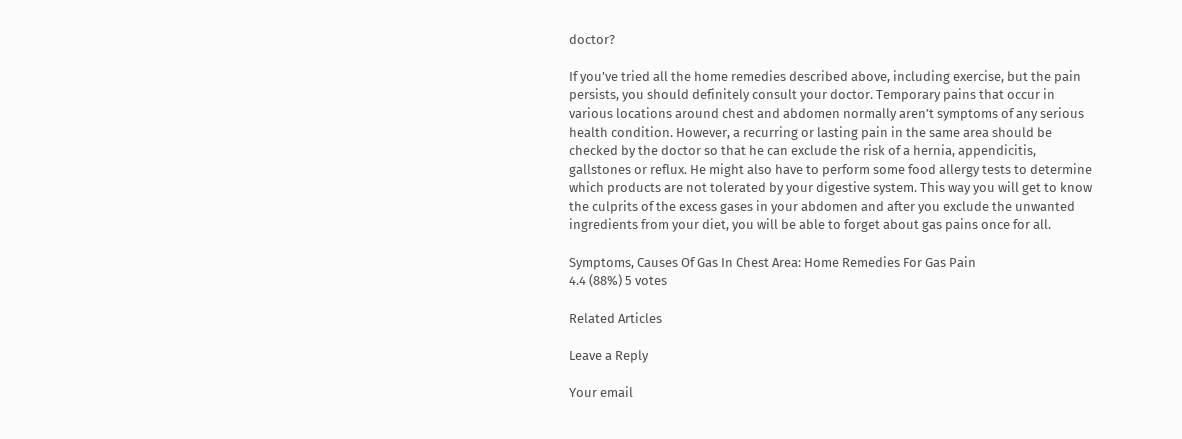doctor?

If you’ve tried all the home remedies described above, including exercise, but the pain persists, you should definitely consult your doctor. Temporary pains that occur in various locations around chest and abdomen normally aren’t symptoms of any serious health condition. However, a recurring or lasting pain in the same area should be checked by the doctor so that he can exclude the risk of a hernia, appendicitis, gallstones or reflux. He might also have to perform some food allergy tests to determine which products are not tolerated by your digestive system. This way you will get to know the culprits of the excess gases in your abdomen and after you exclude the unwanted ingredients from your diet, you will be able to forget about gas pains once for all.

Symptoms, Causes Of Gas In Chest Area: Home Remedies For Gas Pain
4.4 (88%) 5 votes

Related Articles

Leave a Reply

Your email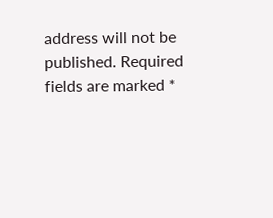address will not be published. Required fields are marked *